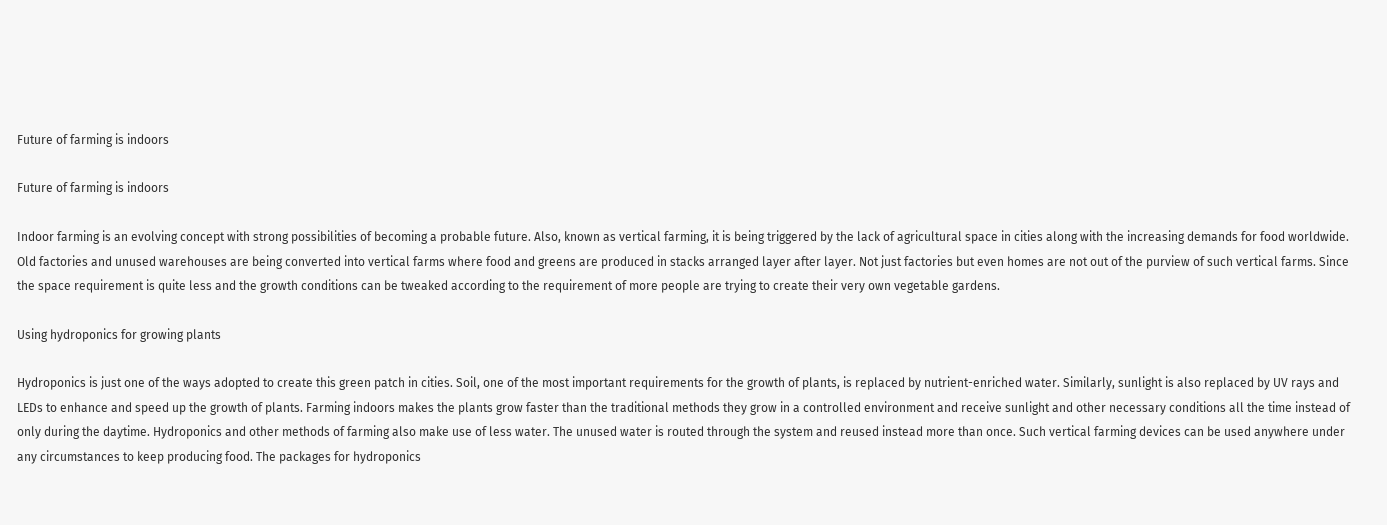Future of farming is indoors

Future of farming is indoors

Indoor farming is an evolving concept with strong possibilities of becoming a probable future. Also, known as vertical farming, it is being triggered by the lack of agricultural space in cities along with the increasing demands for food worldwide. Old factories and unused warehouses are being converted into vertical farms where food and greens are produced in stacks arranged layer after layer. Not just factories but even homes are not out of the purview of such vertical farms. Since the space requirement is quite less and the growth conditions can be tweaked according to the requirement of more people are trying to create their very own vegetable gardens.

Using hydroponics for growing plants

Hydroponics is just one of the ways adopted to create this green patch in cities. Soil, one of the most important requirements for the growth of plants, is replaced by nutrient-enriched water. Similarly, sunlight is also replaced by UV rays and LEDs to enhance and speed up the growth of plants. Farming indoors makes the plants grow faster than the traditional methods they grow in a controlled environment and receive sunlight and other necessary conditions all the time instead of only during the daytime. Hydroponics and other methods of farming also make use of less water. The unused water is routed through the system and reused instead more than once. Such vertical farming devices can be used anywhere under any circumstances to keep producing food. The packages for hydroponics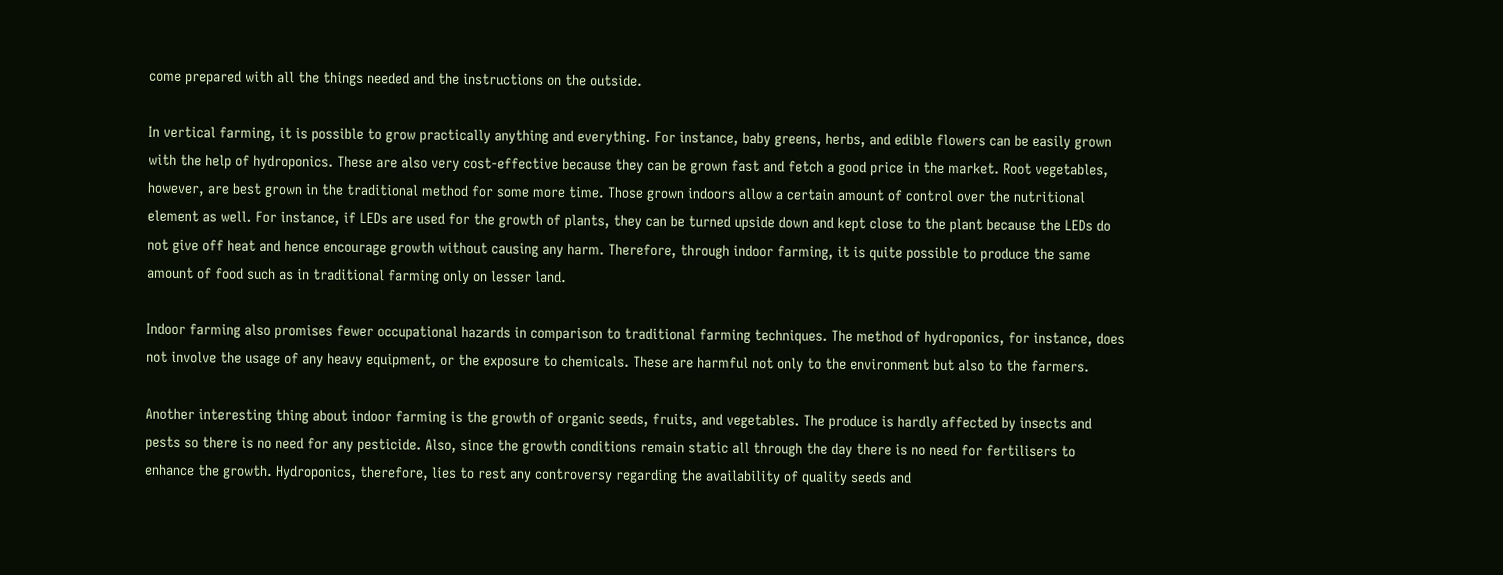come prepared with all the things needed and the instructions on the outside.

In vertical farming, it is possible to grow practically anything and everything. For instance, baby greens, herbs, and edible flowers can be easily grown with the help of hydroponics. These are also very cost-effective because they can be grown fast and fetch a good price in the market. Root vegetables, however, are best grown in the traditional method for some more time. Those grown indoors allow a certain amount of control over the nutritional element as well. For instance, if LEDs are used for the growth of plants, they can be turned upside down and kept close to the plant because the LEDs do not give off heat and hence encourage growth without causing any harm. Therefore, through indoor farming, it is quite possible to produce the same amount of food such as in traditional farming only on lesser land.

Indoor farming also promises fewer occupational hazards in comparison to traditional farming techniques. The method of hydroponics, for instance, does not involve the usage of any heavy equipment, or the exposure to chemicals. These are harmful not only to the environment but also to the farmers.

Another interesting thing about indoor farming is the growth of organic seeds, fruits, and vegetables. The produce is hardly affected by insects and pests so there is no need for any pesticide. Also, since the growth conditions remain static all through the day there is no need for fertilisers to enhance the growth. Hydroponics, therefore, lies to rest any controversy regarding the availability of quality seeds and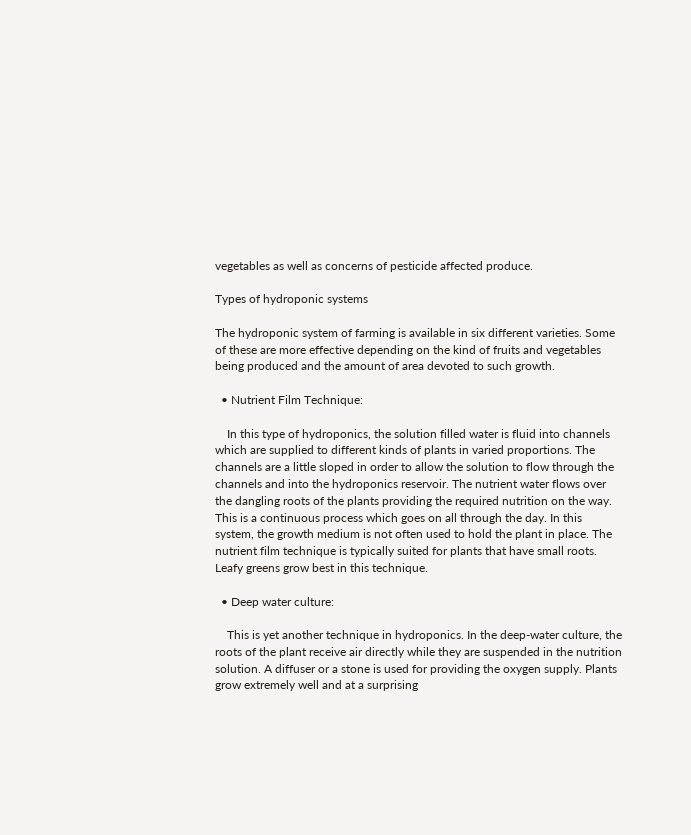vegetables as well as concerns of pesticide affected produce.

Types of hydroponic systems

The hydroponic system of farming is available in six different varieties. Some of these are more effective depending on the kind of fruits and vegetables being produced and the amount of area devoted to such growth.

  • Nutrient Film Technique:

    In this type of hydroponics, the solution filled water is fluid into channels which are supplied to different kinds of plants in varied proportions. The channels are a little sloped in order to allow the solution to flow through the channels and into the hydroponics reservoir. The nutrient water flows over the dangling roots of the plants providing the required nutrition on the way. This is a continuous process which goes on all through the day. In this system, the growth medium is not often used to hold the plant in place. The nutrient film technique is typically suited for plants that have small roots. Leafy greens grow best in this technique.

  • Deep water culture:

    This is yet another technique in hydroponics. In the deep-water culture, the roots of the plant receive air directly while they are suspended in the nutrition solution. A diffuser or a stone is used for providing the oxygen supply. Plants grow extremely well and at a surprising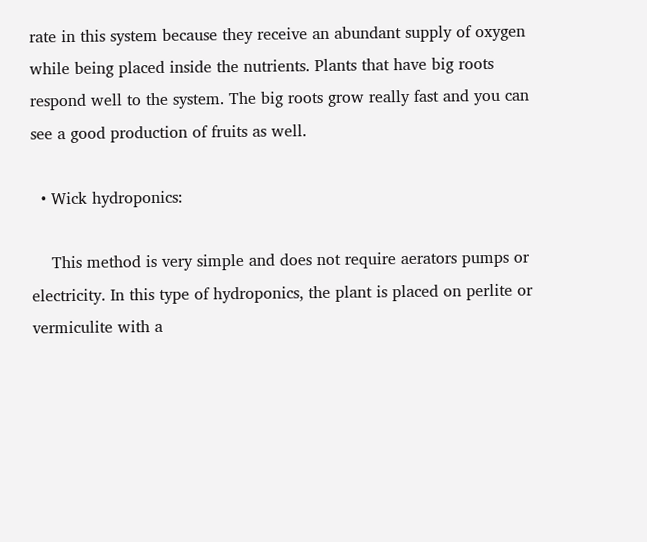rate in this system because they receive an abundant supply of oxygen while being placed inside the nutrients. Plants that have big roots respond well to the system. The big roots grow really fast and you can see a good production of fruits as well.

  • Wick hydroponics:

    This method is very simple and does not require aerators pumps or electricity. In this type of hydroponics, the plant is placed on perlite or vermiculite with a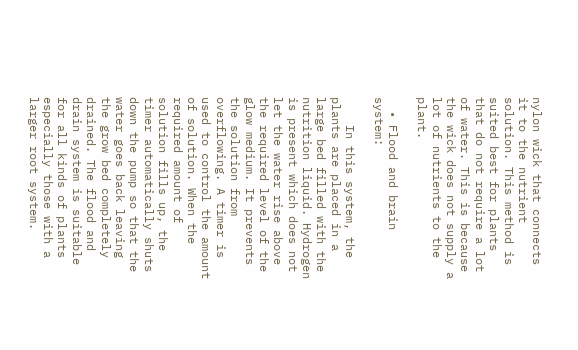nylon wick that connects it to the nutrient solution. This method is suited best for plants that do not require a lot of water. This is because the wick does not supply a lot of nutrients to the plant.

  • Flood and brain system:

    In this system, the plants are placed in a large bed filled with the nutrition liquid. Hydrogen is present which does not let the water rise above the required level of the glow medium. It prevents the solution from overflowing. A timer is used to control the amount of solution. When the required amount of solution fills up, the timer automatically shuts down the pump so that the water goes back leaving the grow bed completely drained. The flood and drain system is suitable for all kinds of plants especially those with a larger root system.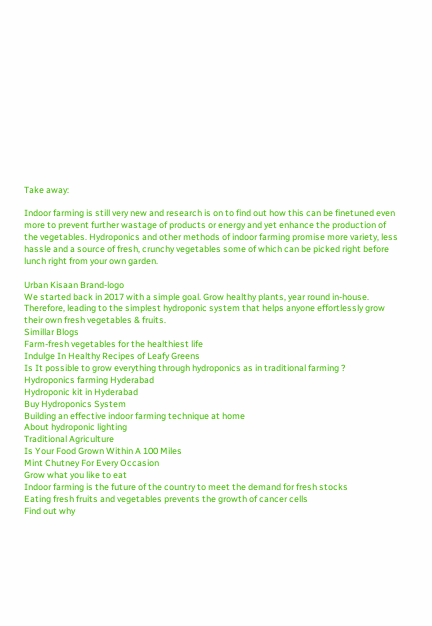Take away:

Indoor farming is still very new and research is on to find out how this can be finetuned even more to prevent further wastage of products or energy and yet enhance the production of the vegetables. Hydroponics and other methods of indoor farming promise more variety, less hassle and a source of fresh, crunchy vegetables some of which can be picked right before lunch right from your own garden.

Urban Kisaan Brand-logo
We started back in 2017 with a simple goal. Grow healthy plants, year round in-house. Therefore, leading to the simplest hydroponic system that helps anyone effortlessly grow their own fresh vegetables & fruits.
Simillar Blogs
Farm-fresh vegetables for the healthiest life
Indulge In Healthy Recipes of Leafy Greens
Is It possible to grow everything through hydroponics as in traditional farming ?
Hydroponics farming Hyderabad
Hydroponic kit in Hyderabad
Buy Hydroponics System
Building an effective indoor farming technique at home
About hydroponic lighting
Traditional Agriculture
Is Your Food Grown Within A 100 Miles
Mint Chutney For Every Occasion
Grow what you like to eat
Indoor farming is the future of the country to meet the demand for fresh stocks
Eating fresh fruits and vegetables prevents the growth of cancer cells
Find out why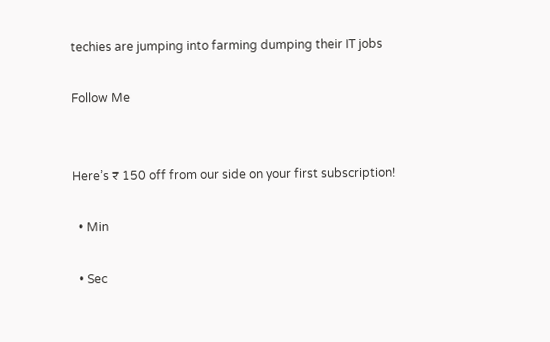techies are jumping into farming dumping their IT jobs

Follow Me


Here’s ₹ 150 off from our side on your first subscription!

  • Min

  • Sec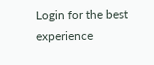Login for the best experience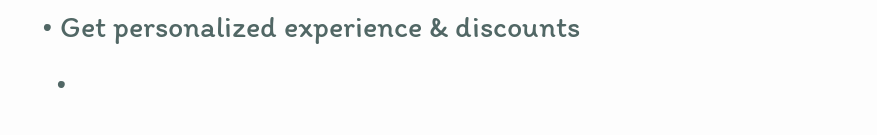• Get personalized experience & discounts
  •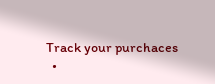Track your purchaces
  •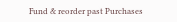Fund & reorder past Purchases